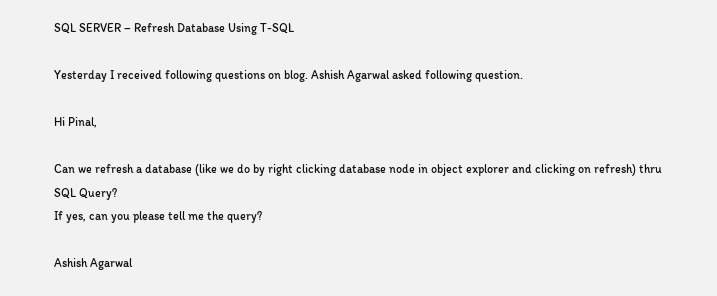SQL SERVER – Refresh Database Using T-SQL

Yesterday I received following questions on blog. Ashish Agarwal asked following question.

Hi Pinal,

Can we refresh a database (like we do by right clicking database node in object explorer and clicking on refresh) thru SQL Query?
If yes, can you please tell me the query?

Ashish Agarwal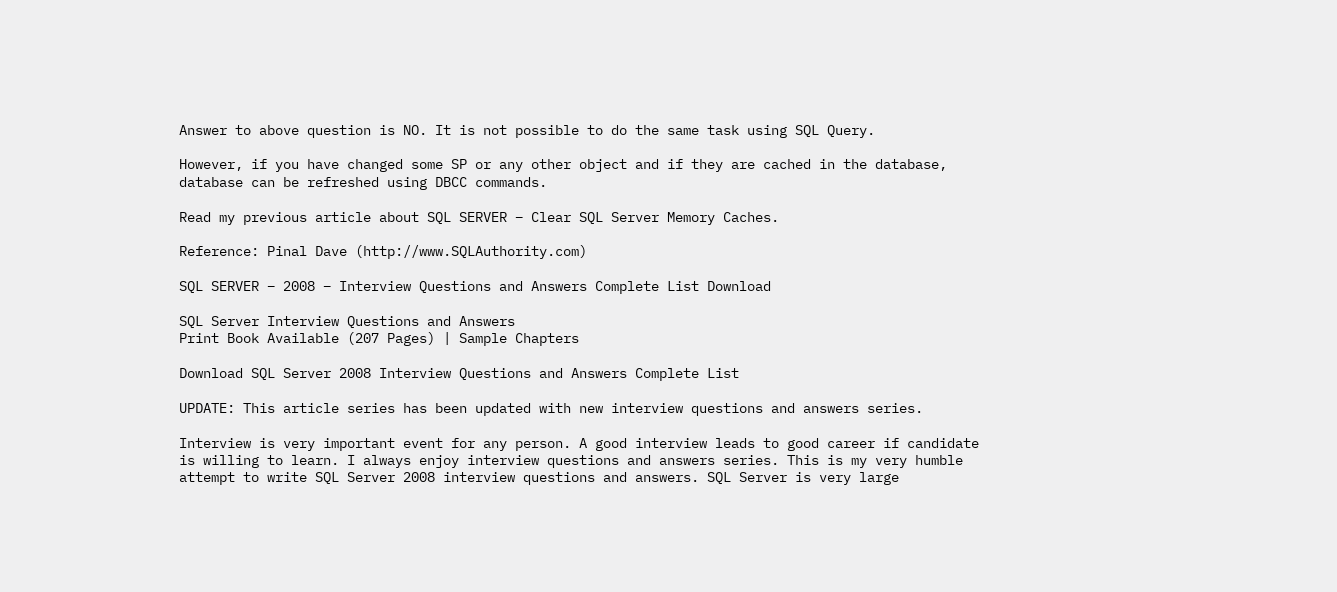Answer to above question is NO. It is not possible to do the same task using SQL Query.

However, if you have changed some SP or any other object and if they are cached in the database, database can be refreshed using DBCC commands.

Read my previous article about SQL SERVER – Clear SQL Server Memory Caches.

Reference: Pinal Dave (http://www.SQLAuthority.com)

SQL SERVER – 2008 – Interview Questions and Answers Complete List Download

SQL Server Interview Questions and Answers
Print Book Available (207 Pages) | Sample Chapters

Download SQL Server 2008 Interview Questions and Answers Complete List

UPDATE: This article series has been updated with new interview questions and answers series.

Interview is very important event for any person. A good interview leads to good career if candidate is willing to learn. I always enjoy interview questions and answers series. This is my very humble attempt to write SQL Server 2008 interview questions and answers. SQL Server is very large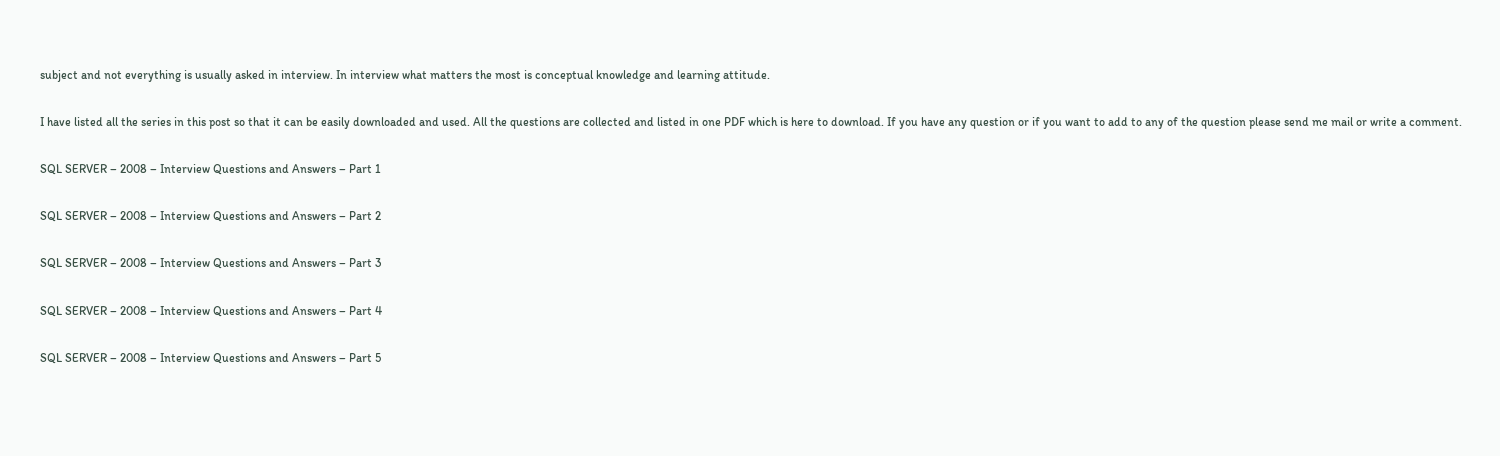subject and not everything is usually asked in interview. In interview what matters the most is conceptual knowledge and learning attitude.

I have listed all the series in this post so that it can be easily downloaded and used. All the questions are collected and listed in one PDF which is here to download. If you have any question or if you want to add to any of the question please send me mail or write a comment.

SQL SERVER – 2008 – Interview Questions and Answers – Part 1

SQL SERVER – 2008 – Interview Questions and Answers – Part 2

SQL SERVER – 2008 – Interview Questions and Answers – Part 3

SQL SERVER – 2008 – Interview Questions and Answers – Part 4

SQL SERVER – 2008 – Interview Questions and Answers – Part 5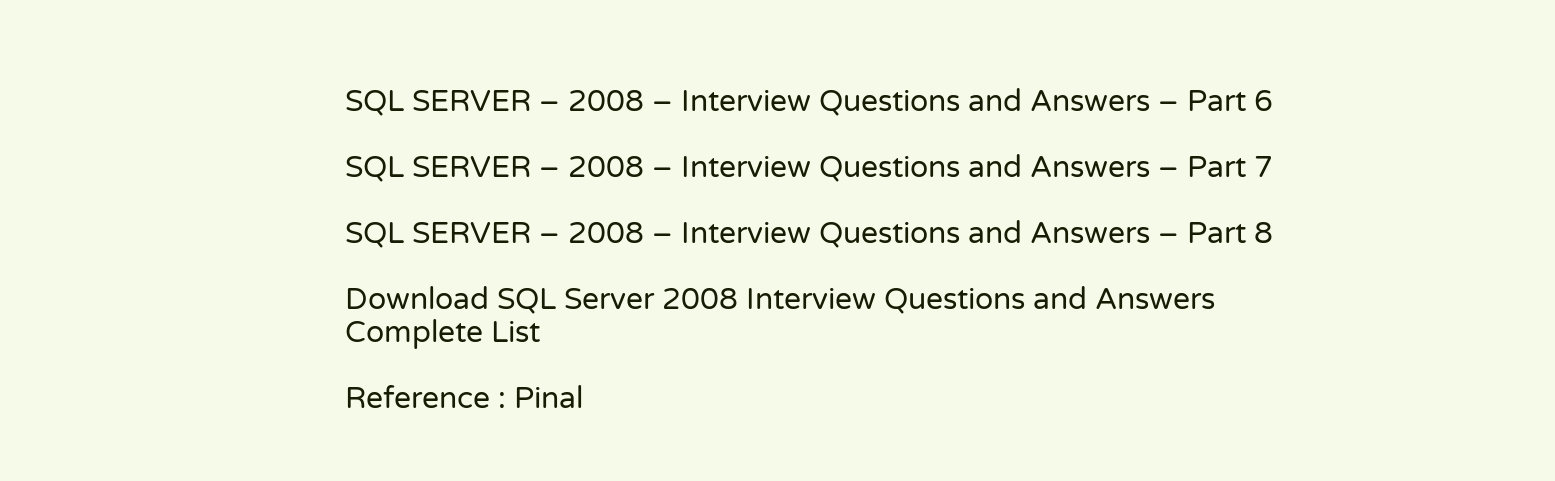SQL SERVER – 2008 – Interview Questions and Answers – Part 6

SQL SERVER – 2008 – Interview Questions and Answers – Part 7

SQL SERVER – 2008 – Interview Questions and Answers – Part 8

Download SQL Server 2008 Interview Questions and Answers Complete List

Reference : Pinal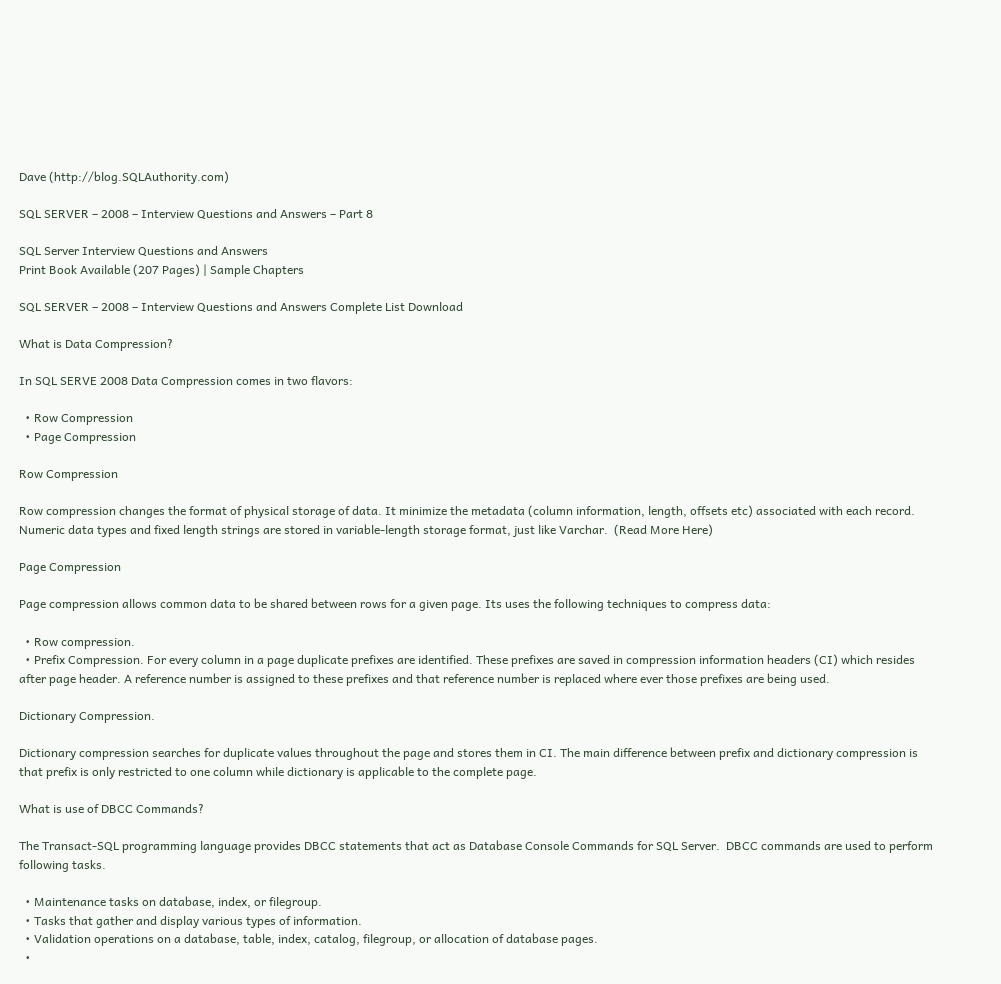Dave (http://blog.SQLAuthority.com)

SQL SERVER – 2008 – Interview Questions and Answers – Part 8

SQL Server Interview Questions and Answers
Print Book Available (207 Pages) | Sample Chapters

SQL SERVER – 2008 – Interview Questions and Answers Complete List Download

What is Data Compression?

In SQL SERVE 2008 Data Compression comes in two flavors:

  • Row Compression
  • Page Compression

Row Compression

Row compression changes the format of physical storage of data. It minimize the metadata (column information, length, offsets etc) associated with each record. Numeric data types and fixed length strings are stored in variable-length storage format, just like Varchar.  (Read More Here)

Page Compression

Page compression allows common data to be shared between rows for a given page. Its uses the following techniques to compress data:

  • Row compression.
  • Prefix Compression. For every column in a page duplicate prefixes are identified. These prefixes are saved in compression information headers (CI) which resides after page header. A reference number is assigned to these prefixes and that reference number is replaced where ever those prefixes are being used.

Dictionary Compression.

Dictionary compression searches for duplicate values throughout the page and stores them in CI. The main difference between prefix and dictionary compression is that prefix is only restricted to one column while dictionary is applicable to the complete page.

What is use of DBCC Commands?

The Transact-SQL programming language provides DBCC statements that act as Database Console Commands for SQL Server.  DBCC commands are used to perform following tasks.

  • Maintenance tasks on database, index, or filegroup.
  • Tasks that gather and display various types of information.
  • Validation operations on a database, table, index, catalog, filegroup, or allocation of database pages.
  •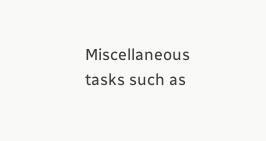Miscellaneous tasks such as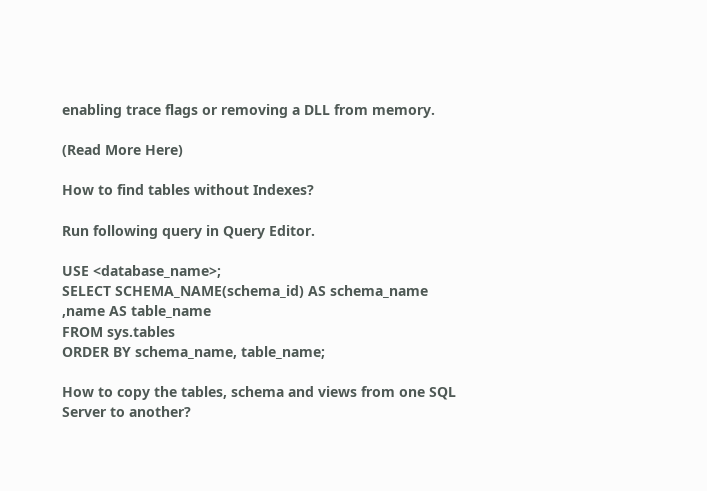enabling trace flags or removing a DLL from memory.

(Read More Here)

How to find tables without Indexes?

Run following query in Query Editor.

USE <database_name>;
SELECT SCHEMA_NAME(schema_id) AS schema_name
,name AS table_name
FROM sys.tables
ORDER BY schema_name, table_name;

How to copy the tables, schema and views from one SQL Server to another?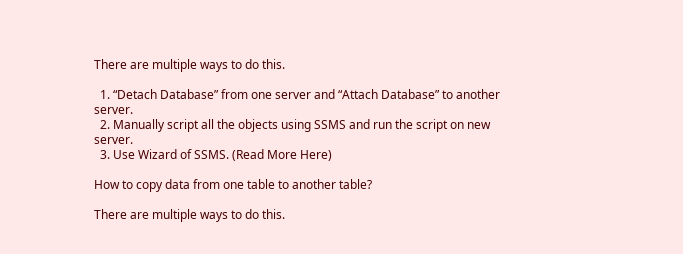There are multiple ways to do this.

  1. “Detach Database” from one server and “Attach Database” to another server.
  2. Manually script all the objects using SSMS and run the script on new server.
  3. Use Wizard of SSMS. (Read More Here)

How to copy data from one table to another table?

There are multiple ways to do this.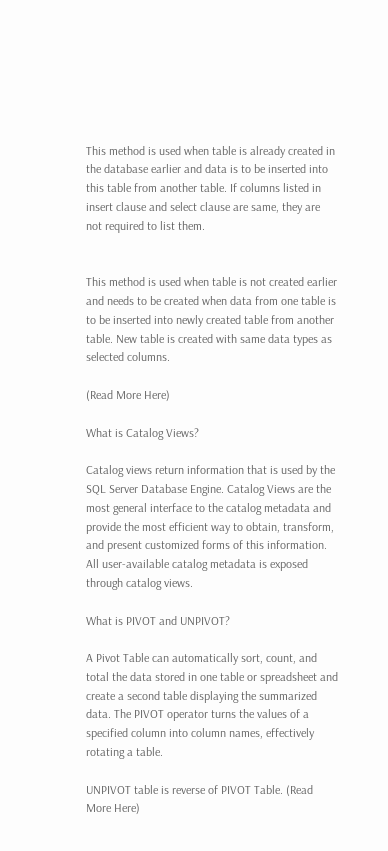This method is used when table is already created in the database earlier and data is to be inserted into this table from another table. If columns listed in insert clause and select clause are same, they are not required to list them.


This method is used when table is not created earlier and needs to be created when data from one table is to be inserted into newly created table from another table. New table is created with same data types as selected columns.

(Read More Here)

What is Catalog Views?

Catalog views return information that is used by the SQL Server Database Engine. Catalog Views are the most general interface to the catalog metadata and provide the most efficient way to obtain, transform, and present customized forms of this information. All user-available catalog metadata is exposed through catalog views.

What is PIVOT and UNPIVOT?

A Pivot Table can automatically sort, count, and total the data stored in one table or spreadsheet and create a second table displaying the summarized data. The PIVOT operator turns the values of a specified column into column names, effectively rotating a table.

UNPIVOT table is reverse of PIVOT Table. (Read More Here)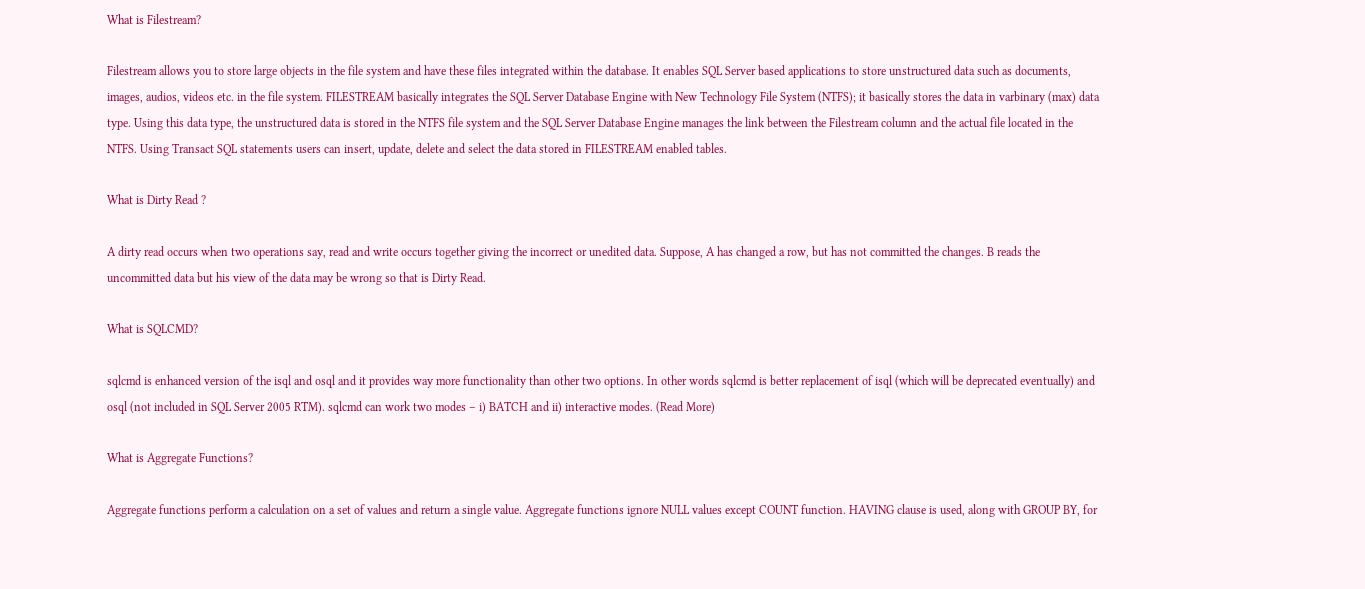What is Filestream?

Filestream allows you to store large objects in the file system and have these files integrated within the database. It enables SQL Server based applications to store unstructured data such as documents, images, audios, videos etc. in the file system. FILESTREAM basically integrates the SQL Server Database Engine with New Technology File System (NTFS); it basically stores the data in varbinary (max) data type. Using this data type, the unstructured data is stored in the NTFS file system and the SQL Server Database Engine manages the link between the Filestream column and the actual file located in the NTFS. Using Transact SQL statements users can insert, update, delete and select the data stored in FILESTREAM enabled tables.

What is Dirty Read ?

A dirty read occurs when two operations say, read and write occurs together giving the incorrect or unedited data. Suppose, A has changed a row, but has not committed the changes. B reads the uncommitted data but his view of the data may be wrong so that is Dirty Read.

What is SQLCMD?

sqlcmd is enhanced version of the isql and osql and it provides way more functionality than other two options. In other words sqlcmd is better replacement of isql (which will be deprecated eventually) and osql (not included in SQL Server 2005 RTM). sqlcmd can work two modes – i) BATCH and ii) interactive modes. (Read More)

What is Aggregate Functions?

Aggregate functions perform a calculation on a set of values and return a single value. Aggregate functions ignore NULL values except COUNT function. HAVING clause is used, along with GROUP BY, for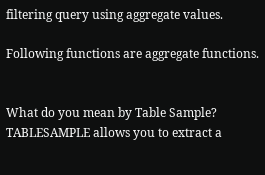filtering query using aggregate values.

Following functions are aggregate functions.


What do you mean by Table Sample?
TABLESAMPLE allows you to extract a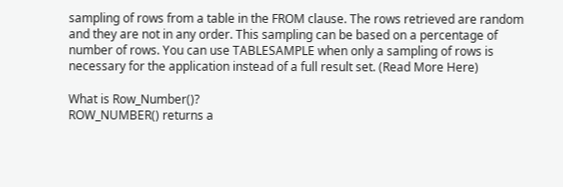sampling of rows from a table in the FROM clause. The rows retrieved are random and they are not in any order. This sampling can be based on a percentage of number of rows. You can use TABLESAMPLE when only a sampling of rows is necessary for the application instead of a full result set. (Read More Here)

What is Row_Number()?
ROW_NUMBER() returns a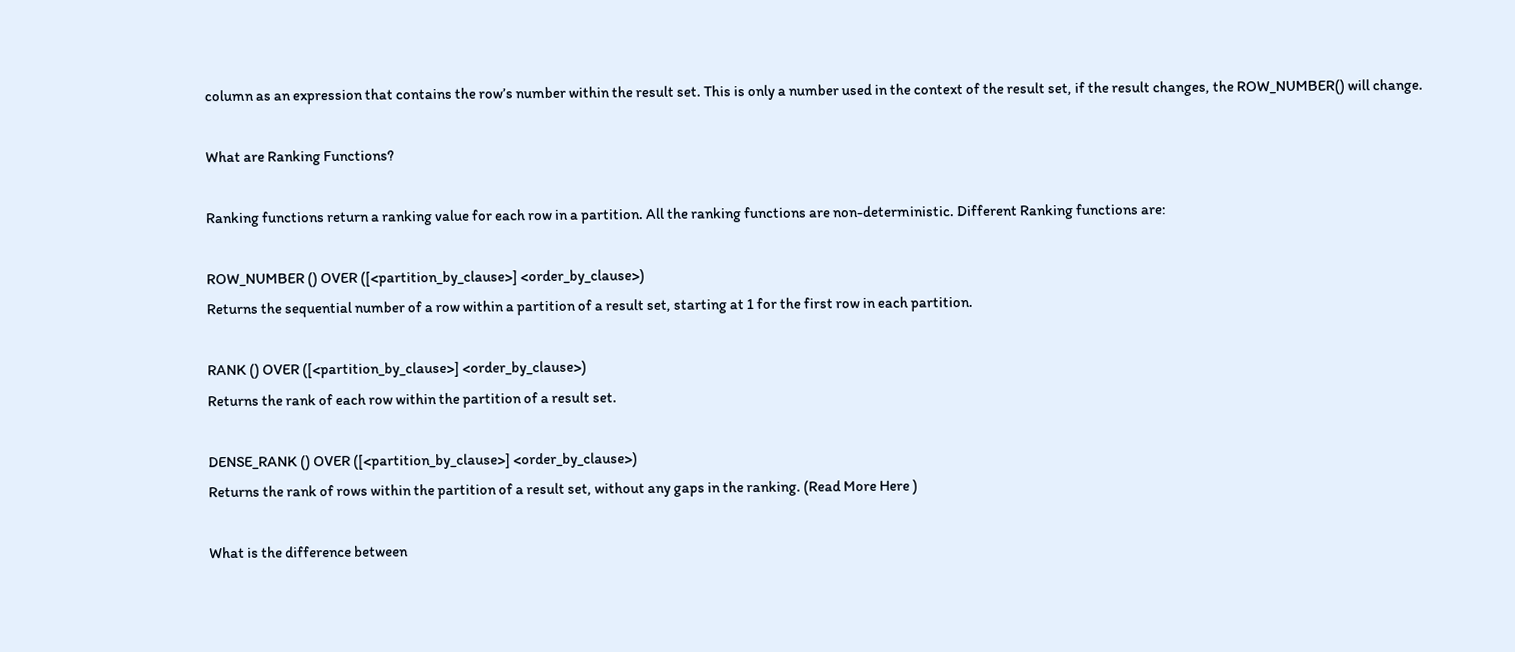column as an expression that contains the row’s number within the result set. This is only a number used in the context of the result set, if the result changes, the ROW_NUMBER() will change.

What are Ranking Functions?

Ranking functions return a ranking value for each row in a partition. All the ranking functions are non-deterministic. Different Ranking functions are:

ROW_NUMBER () OVER ([<partition_by_clause>] <order_by_clause>)
Returns the sequential number of a row within a partition of a result set, starting at 1 for the first row in each partition.

RANK () OVER ([<partition_by_clause>] <order_by_clause>)
Returns the rank of each row within the partition of a result set.

DENSE_RANK () OVER ([<partition_by_clause>] <order_by_clause>)
Returns the rank of rows within the partition of a result set, without any gaps in the ranking. (Read More Here )

What is the difference between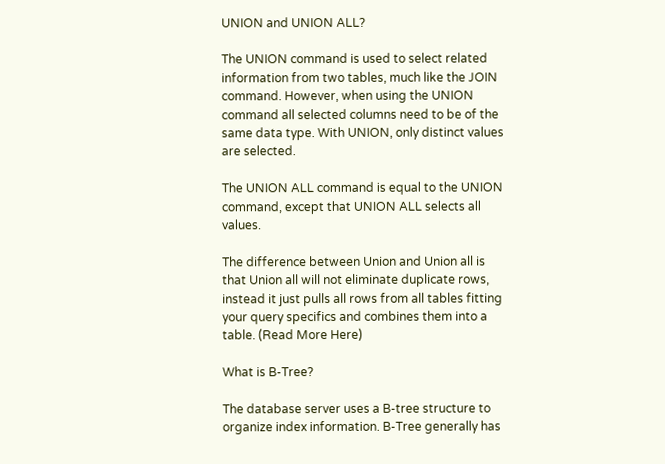UNION and UNION ALL?

The UNION command is used to select related information from two tables, much like the JOIN command. However, when using the UNION command all selected columns need to be of the same data type. With UNION, only distinct values are selected.

The UNION ALL command is equal to the UNION command, except that UNION ALL selects all values.

The difference between Union and Union all is that Union all will not eliminate duplicate rows, instead it just pulls all rows from all tables fitting your query specifics and combines them into a table. (Read More Here)

What is B-Tree?

The database server uses a B-tree structure to organize index information. B-Tree generally has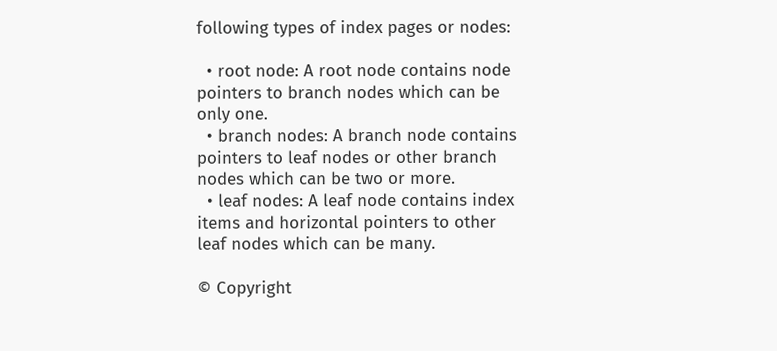following types of index pages or nodes:

  • root node: A root node contains node pointers to branch nodes which can be only one.
  • branch nodes: A branch node contains pointers to leaf nodes or other branch nodes which can be two or more.
  • leaf nodes: A leaf node contains index items and horizontal pointers to other leaf nodes which can be many.

© Copyright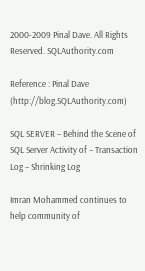2000-2009 Pinal Dave. All Rights Reserved. SQLAuthority.com

Reference : Pinal Dave (http://blog.SQLAuthority.com)

SQL SERVER – Behind the Scene of SQL Server Activity of – Transaction Log – Shrinking Log

Imran Mohammed continues to help community of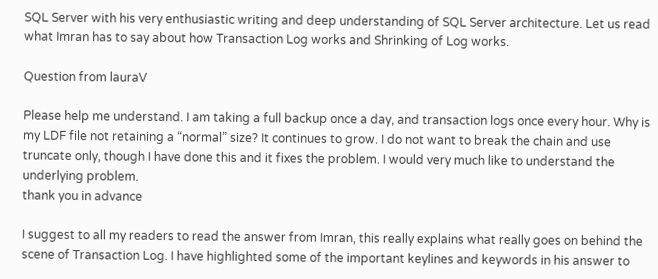SQL Server with his very enthusiastic writing and deep understanding of SQL Server architecture. Let us read what Imran has to say about how Transaction Log works and Shrinking of Log works.

Question from lauraV

Please help me understand. I am taking a full backup once a day, and transaction logs once every hour. Why is my LDF file not retaining a “normal” size? It continues to grow. I do not want to break the chain and use truncate only, though I have done this and it fixes the problem. I would very much like to understand the underlying problem.
thank you in advance

I suggest to all my readers to read the answer from Imran, this really explains what really goes on behind the scene of Transaction Log. I have highlighted some of the important keylines and keywords in his answer to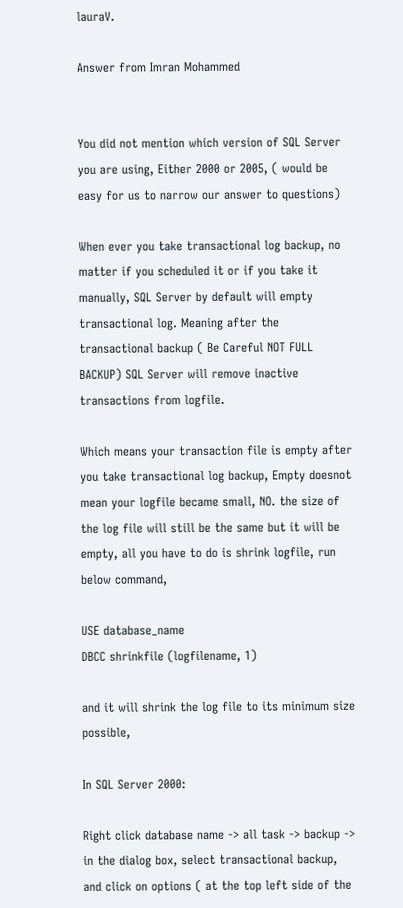lauraV.

Answer from Imran Mohammed


You did not mention which version of SQL Server you are using, Either 2000 or 2005, ( would be easy for us to narrow our answer to questions)

When ever you take transactional log backup, no matter if you scheduled it or if you take it manually, SQL Server by default will empty transactional log. Meaning after the transactional backup ( Be Careful NOT FULL BACKUP) SQL Server will remove inactive transactions from logfile.

Which means your transaction file is empty after you take transactional log backup, Empty doesnot mean your logfile became small, NO. the size of the log file will still be the same but it will be empty, all you have to do is shrink logfile, run below command,

USE database_name
DBCC shrinkfile (logfilename, 1)

and it will shrink the log file to its minimum size possible,

In SQL Server 2000:

Right click database name -> all task -> backup -> in the dialog box, select transactional backup, and click on options ( at the top left side of the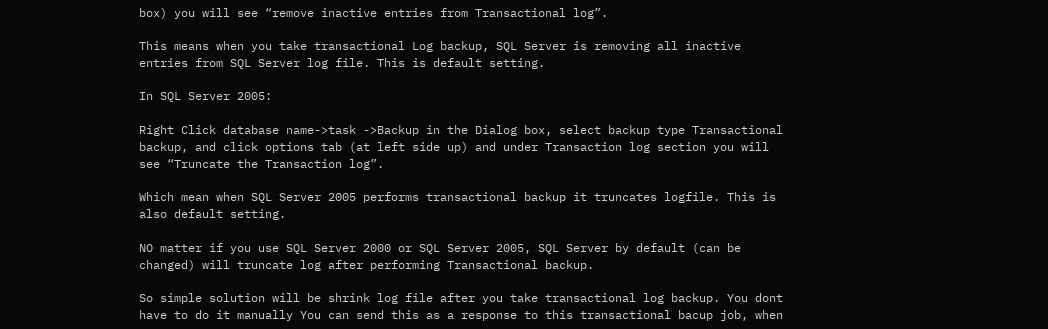box) you will see “remove inactive entries from Transactional log”.

This means when you take transactional Log backup, SQL Server is removing all inactive entries from SQL Server log file. This is default setting.

In SQL Server 2005:

Right Click database name->task ->Backup in the Dialog box, select backup type Transactional backup, and click options tab (at left side up) and under Transaction log section you will see “Truncate the Transaction log”.

Which mean when SQL Server 2005 performs transactional backup it truncates logfile. This is also default setting.

NO matter if you use SQL Server 2000 or SQL Server 2005, SQL Server by default (can be changed) will truncate log after performing Transactional backup.

So simple solution will be shrink log file after you take transactional log backup. You dont have to do it manually You can send this as a response to this transactional bacup job, when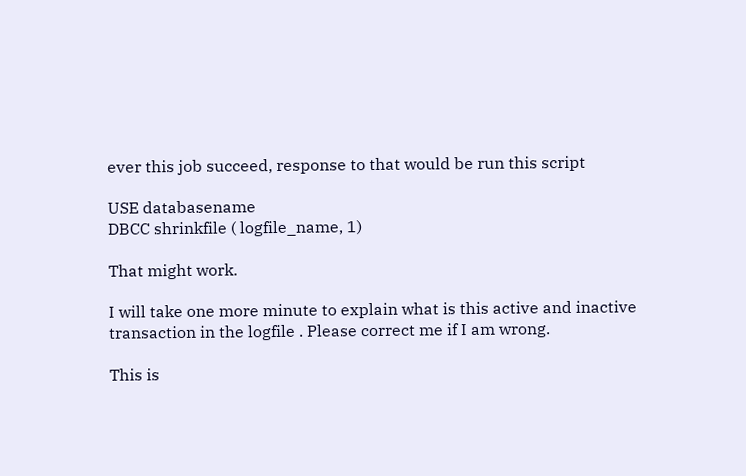ever this job succeed, response to that would be run this script

USE databasename
DBCC shrinkfile ( logfile_name, 1)

That might work.

I will take one more minute to explain what is this active and inactive transaction in the logfile . Please correct me if I am wrong.

This is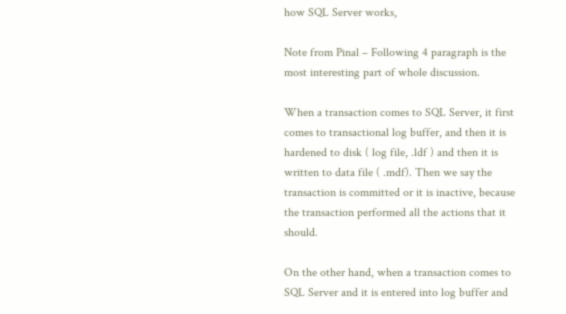how SQL Server works,

Note from Pinal – Following 4 paragraph is the most interesting part of whole discussion.

When a transaction comes to SQL Server, it first comes to transactional log buffer, and then it is hardened to disk ( log file, .ldf ) and then it is written to data file ( .mdf). Then we say the transaction is committed or it is inactive, because the transaction performed all the actions that it should.

On the other hand, when a transaction comes to SQL Server and it is entered into log buffer and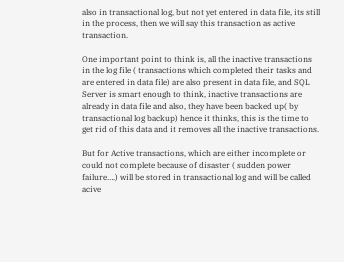also in transactional log, but not yet entered in data file, its still in the process, then we will say this transaction as active transaction.

One important point to think is, all the inactive transactions in the log file ( transactions which completed their tasks and are entered in data file) are also present in data file, and SQL Server is smart enough to think, inactive transactions are already in data file and also, they have been backed up( by transactional log backup) hence it thinks, this is the time to get rid of this data and it removes all the inactive transactions.

But for Active transactions, which are either incomplete or could not complete because of disaster ( sudden power failure….) will be stored in transactional log and will be called acive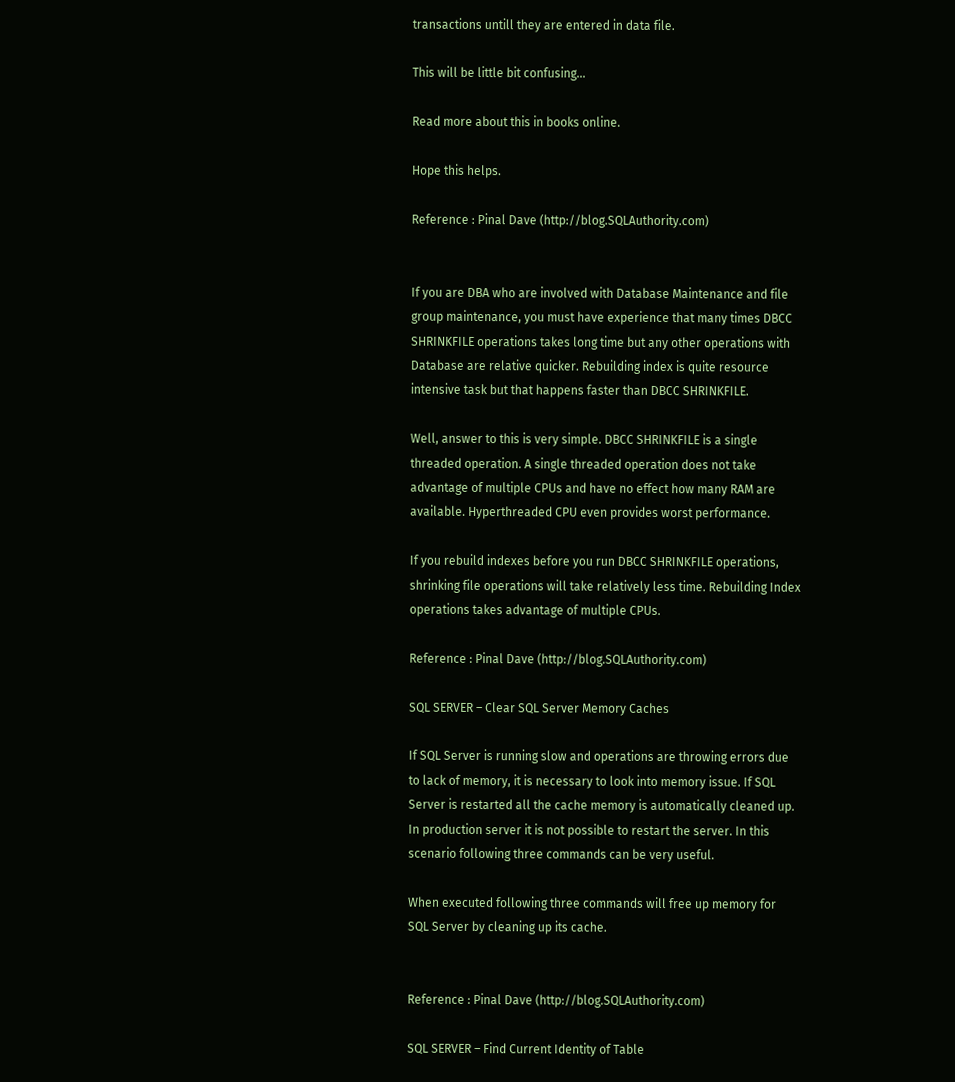transactions untill they are entered in data file.

This will be little bit confusing…

Read more about this in books online.

Hope this helps.

Reference : Pinal Dave (http://blog.SQLAuthority.com)


If you are DBA who are involved with Database Maintenance and file group maintenance, you must have experience that many times DBCC SHRINKFILE operations takes long time but any other operations with Database are relative quicker. Rebuilding index is quite resource intensive task but that happens faster than DBCC SHRINKFILE.

Well, answer to this is very simple. DBCC SHRINKFILE is a single threaded operation. A single threaded operation does not take advantage of multiple CPUs and have no effect how many RAM are available. Hyperthreaded CPU even provides worst performance.

If you rebuild indexes before you run DBCC SHRINKFILE operations, shrinking file operations will take relatively less time. Rebuilding Index operations takes advantage of multiple CPUs.

Reference : Pinal Dave (http://blog.SQLAuthority.com)

SQL SERVER – Clear SQL Server Memory Caches

If SQL Server is running slow and operations are throwing errors due to lack of memory, it is necessary to look into memory issue. If SQL Server is restarted all the cache memory is automatically cleaned up. In production server it is not possible to restart the server. In this scenario following three commands can be very useful.

When executed following three commands will free up memory for SQL Server by cleaning up its cache.


Reference : Pinal Dave (http://blog.SQLAuthority.com)

SQL SERVER – Find Current Identity of Table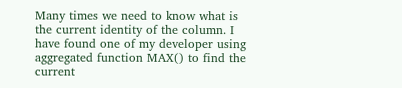Many times we need to know what is the current identity of the column. I have found one of my developer using aggregated function MAX() to find the current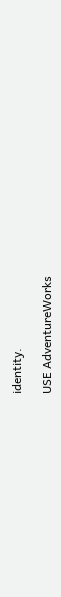identity.

USE AdventureWorks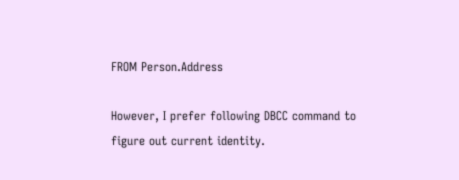FROM Person.Address

However, I prefer following DBCC command to figure out current identity.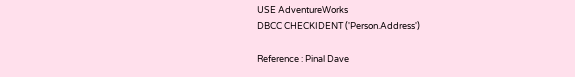USE AdventureWorks
DBCC CHECKIDENT ('Person.Address')

Reference : Pinal Dave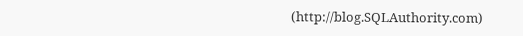(http://blog.SQLAuthority.com)